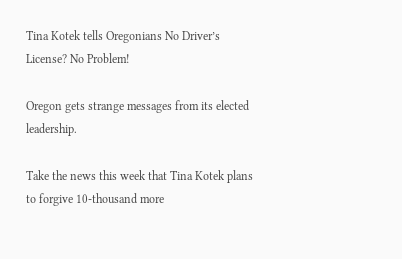Tina Kotek tells Oregonians No Driver’s License? No Problem!

Oregon gets strange messages from its elected leadership.

Take the news this week that Tina Kotek plans to forgive 10-thousand more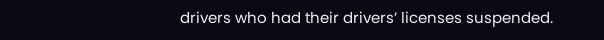drivers who had their drivers’ licenses suspended.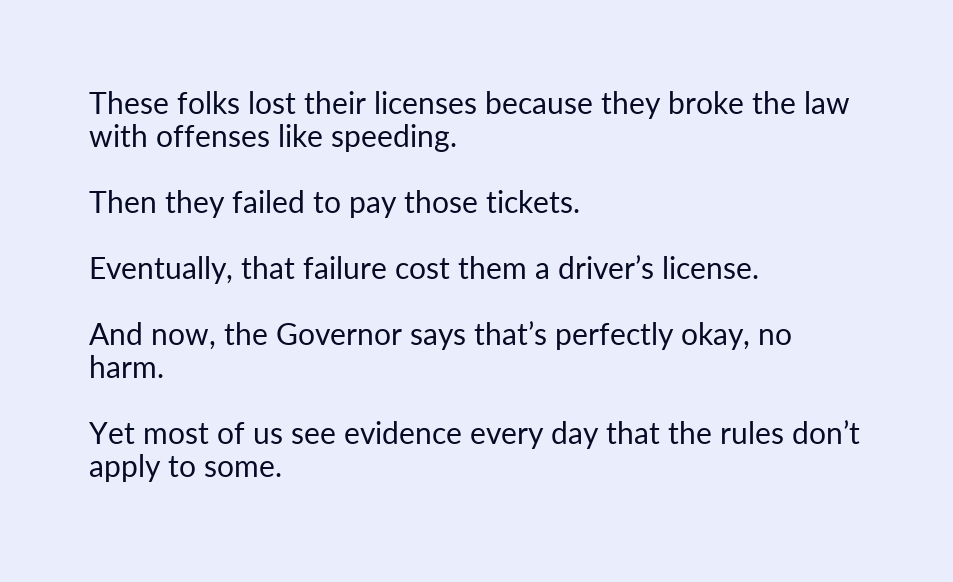These folks lost their licenses because they broke the law with offenses like speeding.

Then they failed to pay those tickets.

Eventually, that failure cost them a driver’s license.

And now, the Governor says that’s perfectly okay, no harm.

Yet most of us see evidence every day that the rules don’t apply to some.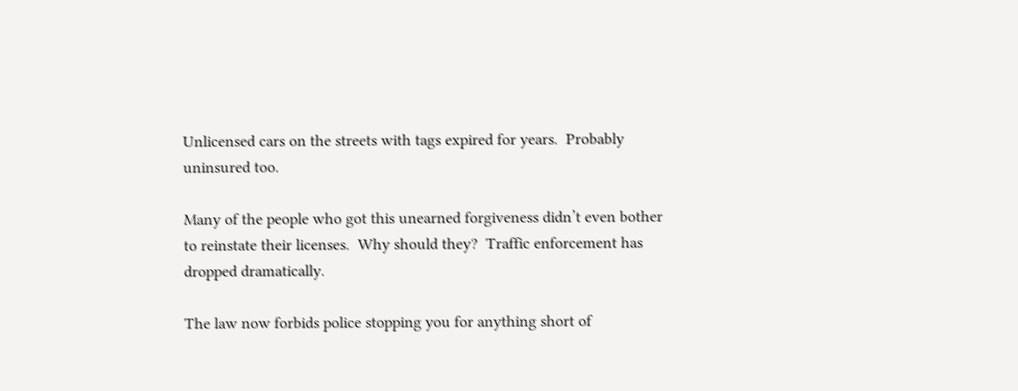Unlicensed cars on the streets with tags expired for years.  Probably uninsured too.

Many of the people who got this unearned forgiveness didn’t even bother to reinstate their licenses.  Why should they?  Traffic enforcement has dropped dramatically.

The law now forbids police stopping you for anything short of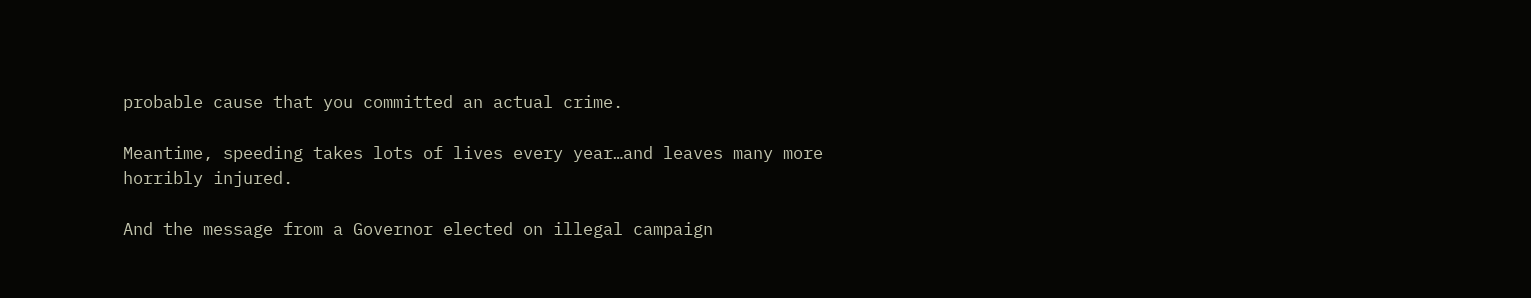probable cause that you committed an actual crime.

Meantime, speeding takes lots of lives every year…and leaves many more horribly injured.

And the message from a Governor elected on illegal campaign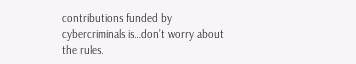contributions funded by cybercriminals is…don’t worry about the rules.